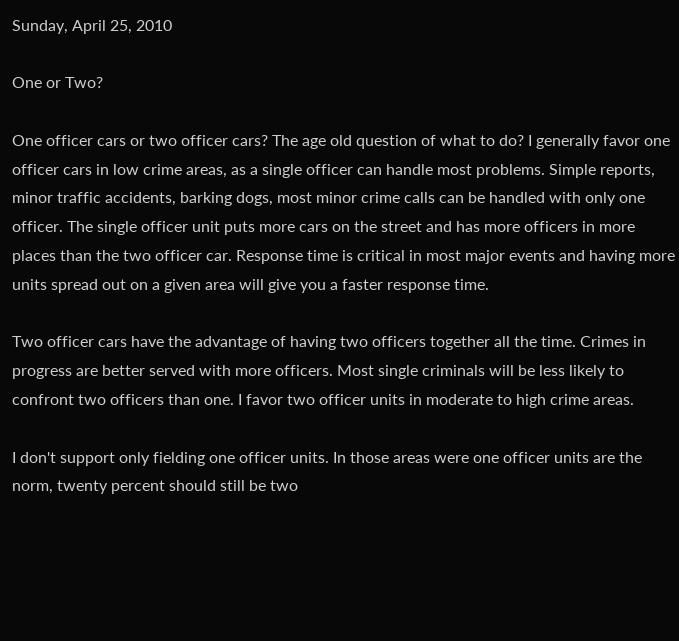Sunday, April 25, 2010

One or Two?

One officer cars or two officer cars? The age old question of what to do? I generally favor one officer cars in low crime areas, as a single officer can handle most problems. Simple reports, minor traffic accidents, barking dogs, most minor crime calls can be handled with only one officer. The single officer unit puts more cars on the street and has more officers in more places than the two officer car. Response time is critical in most major events and having more units spread out on a given area will give you a faster response time.

Two officer cars have the advantage of having two officers together all the time. Crimes in progress are better served with more officers. Most single criminals will be less likely to confront two officers than one. I favor two officer units in moderate to high crime areas.

I don't support only fielding one officer units. In those areas were one officer units are the norm, twenty percent should still be two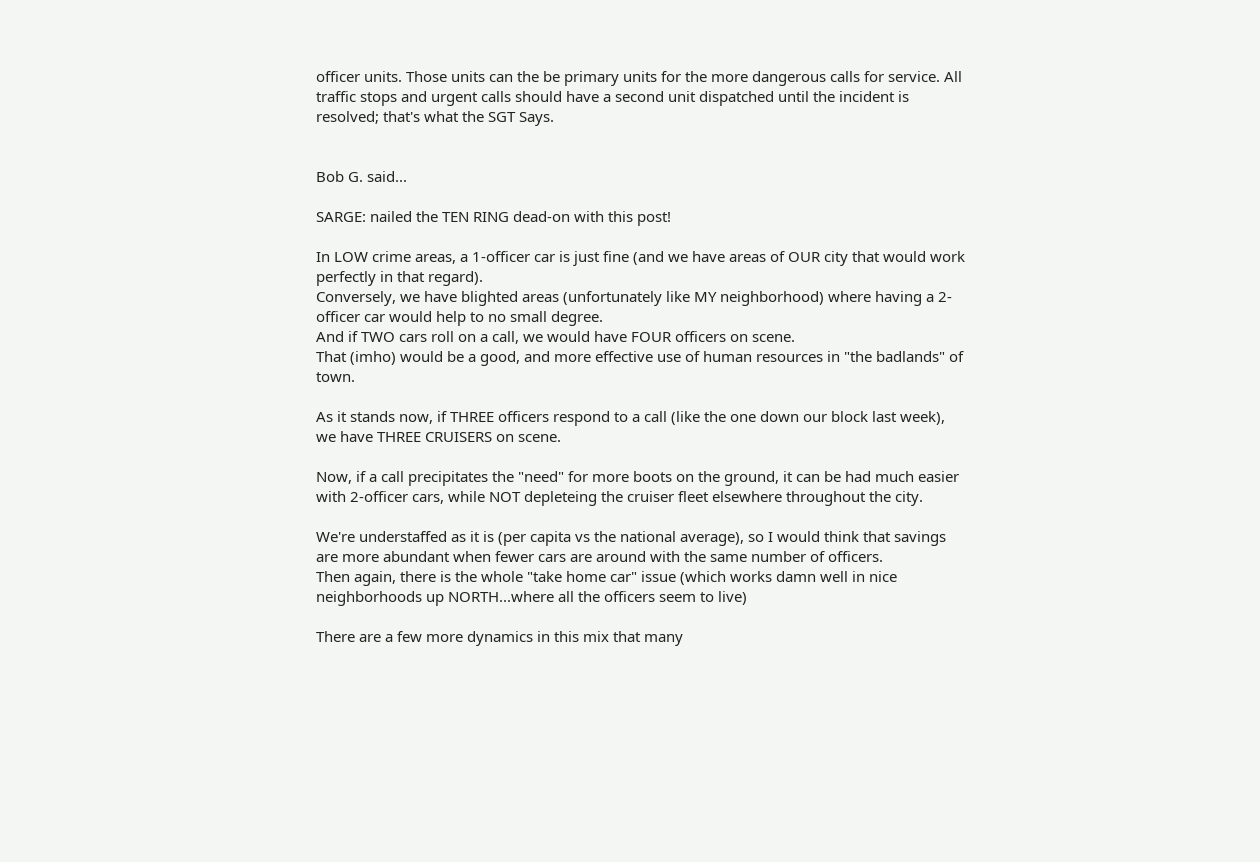officer units. Those units can the be primary units for the more dangerous calls for service. All traffic stops and urgent calls should have a second unit dispatched until the incident is resolved; that's what the SGT Says.


Bob G. said...

SARGE: nailed the TEN RING dead-on with this post!

In LOW crime areas, a 1-officer car is just fine (and we have areas of OUR city that would work perfectly in that regard).
Conversely, we have blighted areas (unfortunately like MY neighborhood) where having a 2-officer car would help to no small degree.
And if TWO cars roll on a call, we would have FOUR officers on scene.
That (imho) would be a good, and more effective use of human resources in "the badlands" of town.

As it stands now, if THREE officers respond to a call (like the one down our block last week), we have THREE CRUISERS on scene.

Now, if a call precipitates the "need" for more boots on the ground, it can be had much easier with 2-officer cars, while NOT depleteing the cruiser fleet elsewhere throughout the city.

We're understaffed as it is (per capita vs the national average), so I would think that savings are more abundant when fewer cars are around with the same number of officers.
Then again, there is the whole "take home car" issue (which works damn well in nice neighborhoods up NORTH...where all the officers seem to live)

There are a few more dynamics in this mix that many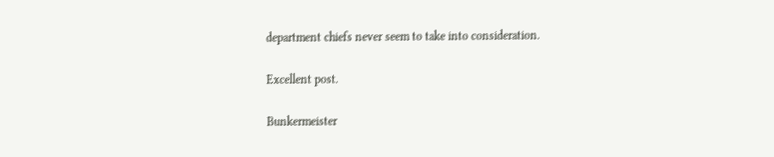department chiefs never seem to take into consideration.

Excellent post.

Bunkermeister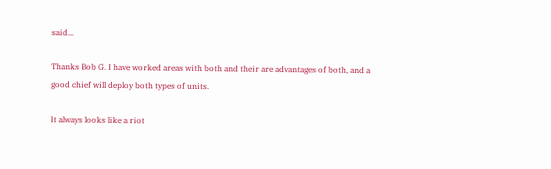said...

Thanks Bob G. I have worked areas with both and their are advantages of both, and a good chief will deploy both types of units.

It always looks like a riot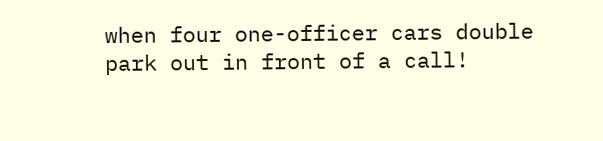when four one-officer cars double park out in front of a call!